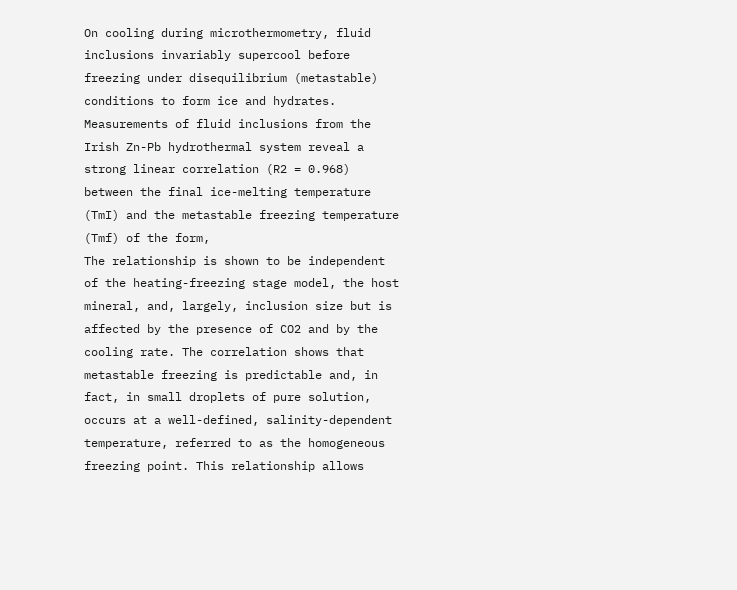On cooling during microthermometry, fluid inclusions invariably supercool before freezing under disequilibrium (metastable) conditions to form ice and hydrates. Measurements of fluid inclusions from the Irish Zn-Pb hydrothermal system reveal a strong linear correlation (R2 = 0.968) between the final ice-melting temperature (TmI) and the metastable freezing temperature (Tmf) of the form,
The relationship is shown to be independent of the heating-freezing stage model, the host mineral, and, largely, inclusion size but is affected by the presence of CO2 and by the cooling rate. The correlation shows that metastable freezing is predictable and, in fact, in small droplets of pure solution, occurs at a well-defined, salinity-dependent temperature, referred to as the homogeneous freezing point. This relationship allows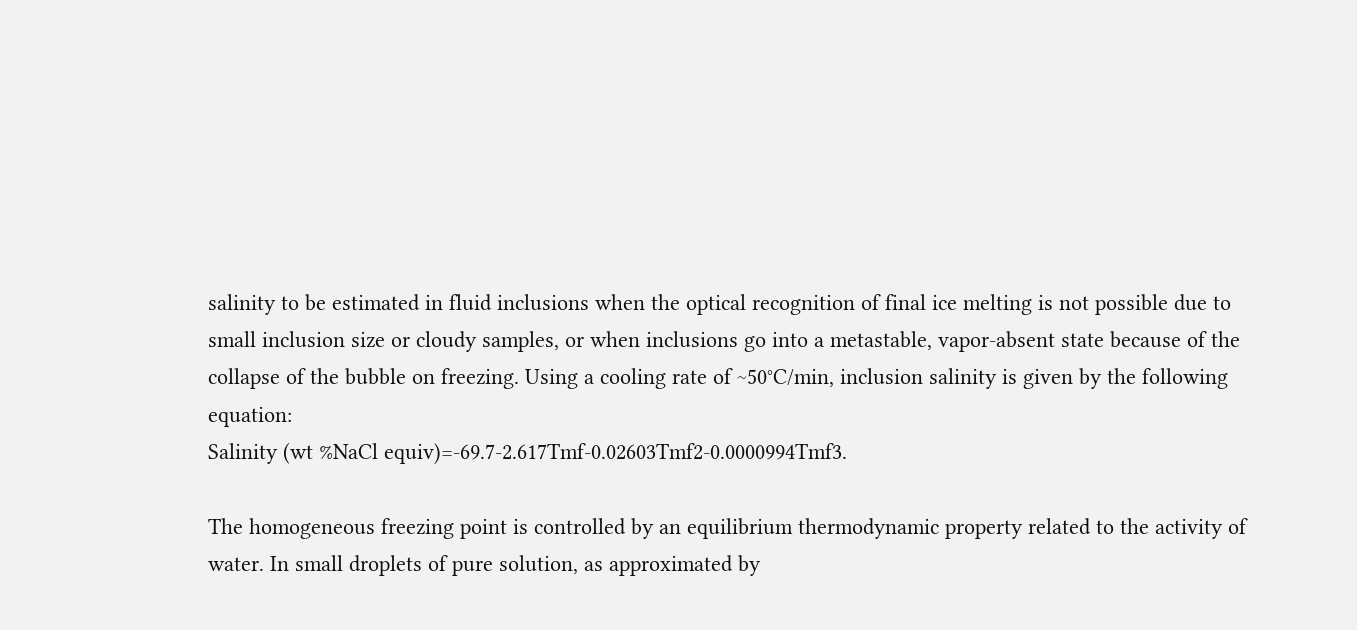salinity to be estimated in fluid inclusions when the optical recognition of final ice melting is not possible due to small inclusion size or cloudy samples, or when inclusions go into a metastable, vapor-absent state because of the collapse of the bubble on freezing. Using a cooling rate of ~50°C/min, inclusion salinity is given by the following equation:
Salinity (wt %NaCl equiv)=-69.7-2.617Tmf-0.02603Tmf2-0.0000994Tmf3.

The homogeneous freezing point is controlled by an equilibrium thermodynamic property related to the activity of water. In small droplets of pure solution, as approximated by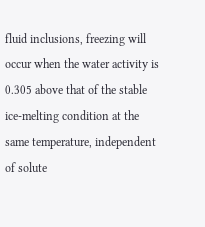fluid inclusions, freezing will occur when the water activity is 0.305 above that of the stable ice-melting condition at the same temperature, independent of solute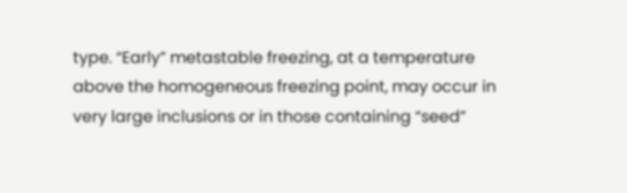type. “Early” metastable freezing, at a temperature above the homogeneous freezing point, may occur in very large inclusions or in those containing “seed”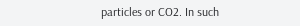particles or CO2. In such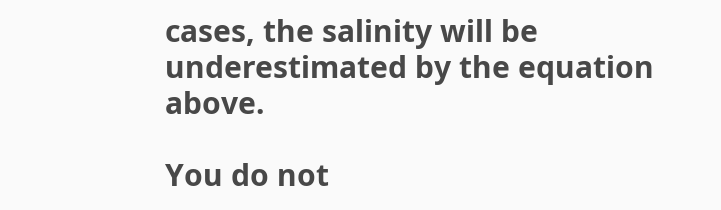cases, the salinity will be underestimated by the equation above.

You do not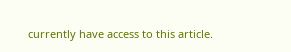currently have access to this article.